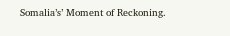Somalia’s’ Moment of Reckoning.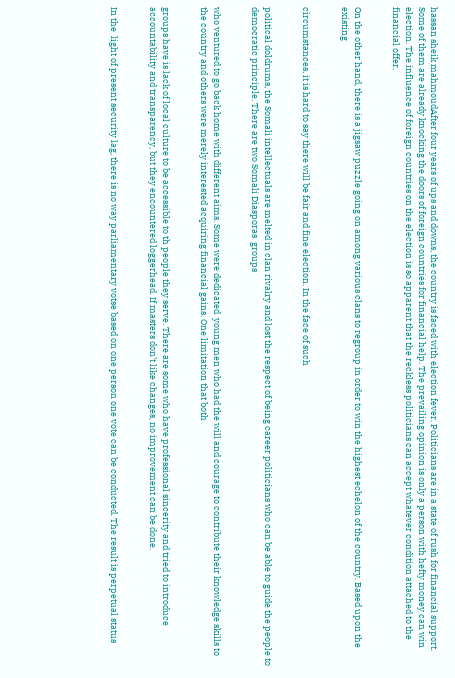hassan sheik mahmoudAfter four years of ups and downs, the country is faced with election fever. Politicians are in a state of rush for financial support. Some of them are already knocking the doors of foreign countries for financial help. The prevailing opinion is only a person with hefty money can win election. The influence of foreign countries on the election is so apparent that the reckless politicians can accept whatever condition attached to the  financial offer.


On the other hand, there is a jigsaw puzzle going on among various clans to regroup in order to win the highest echelon of the country. Based upon the existing


circumstances, it is hard to say there will be fair and fine election. In the face of such


political doldrums, the Somali intellectuals are melted in clan rivalry and lost the respect of being career politicians who can be able to guide the people to democratic principle. There are two Somali Diasporas  groups


who ventured to go back home with different aims. Some were dedicated  young men who had the will and courage to contribute their knowledge skills to the country and others were merely interested acquiring financial gains. One limitation that both


groups have is lack of local culture to be accessible to th people they serve. There are some who have professional sincerity and tried to introduce accountability and transparency, but they encountered loggerhead. If masters don’t like changes, no improvement can be done.


In the  light of present security lag, there is no way parliamentary votse based on one person one vote can be conducted. The result is perpetual status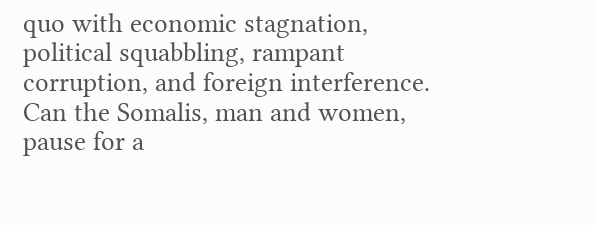quo with economic stagnation, political squabbling, rampant corruption, and foreign interference. Can the Somalis, man and women, pause for a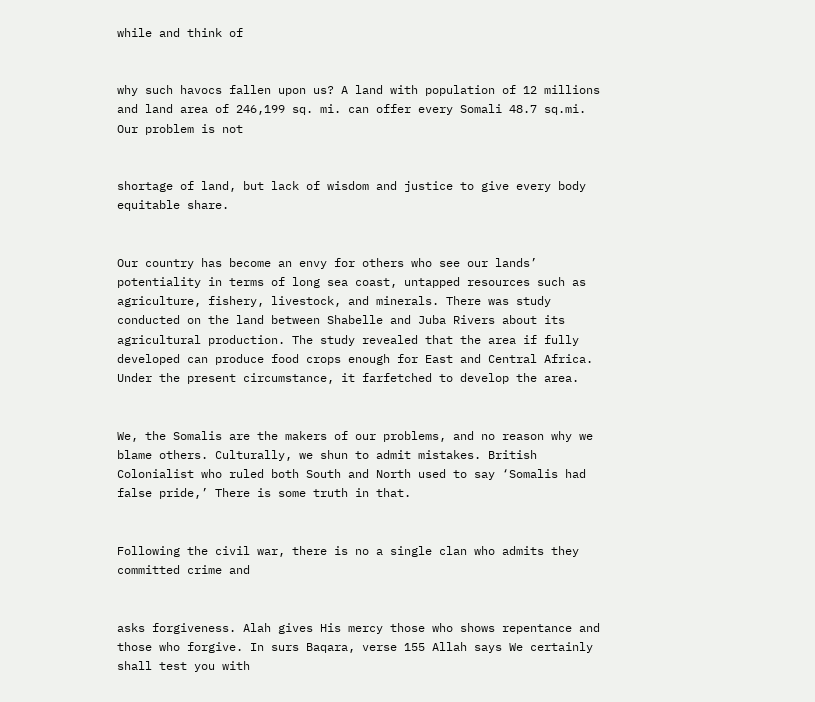while and think of


why such havocs fallen upon us? A land with population of 12 millions and land area of 246,199 sq. mi. can offer every Somali 48.7 sq.mi. Our problem is not


shortage of land, but lack of wisdom and justice to give every body equitable share.


Our country has become an envy for others who see our lands’ potentiality in terms of long sea coast, untapped resources such as agriculture, fishery, livestock, and minerals. There was study conducted on the land between Shabelle and Juba Rivers about its agricultural production. The study revealed that the area if fully developed can produce food crops enough for East and Central Africa. Under the present circumstance, it farfetched to develop the area.


We, the Somalis are the makers of our problems, and no reason why we blame others. Culturally, we shun to admit mistakes. British Colonialist who ruled both South and North used to say ‘Somalis had false pride,’ There is some truth in that.


Following the civil war, there is no a single clan who admits they committed crime and


asks forgiveness. Alah gives His mercy those who shows repentance and those who forgive. In surs Baqara, verse 155 Allah says We certainly shall test you with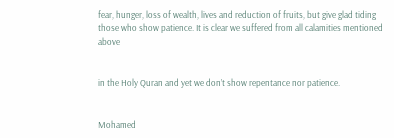fear, hunger, loss of wealth, lives and reduction of fruits, but give glad tiding those who show patience. It is clear we suffered from all calamities mentioned above


in the Holy Quran and yet we don’t show repentance nor patience.


Mohamed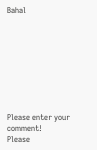Bahal









Please enter your comment!
Please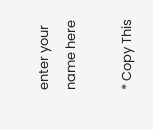enter your name here

* Copy This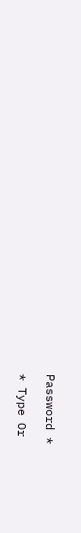Password *

* Type Or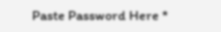Paste Password Here *